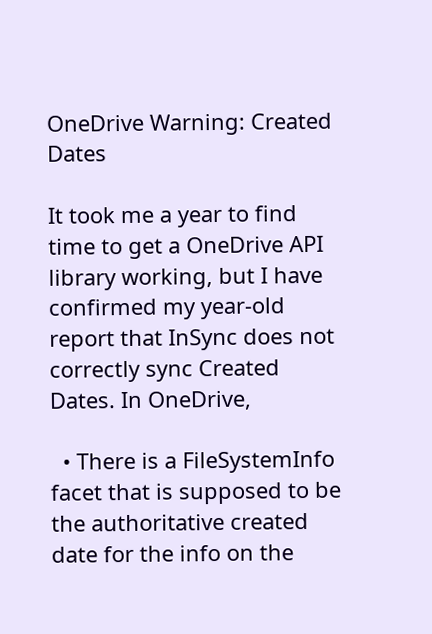OneDrive Warning: Created Dates

It took me a year to find time to get a OneDrive API library working, but I have confirmed my year-old report that InSync does not correctly sync Created Dates. In OneDrive,

  • There is a FileSystemInfo facet that is supposed to be the authoritative created date for the info on the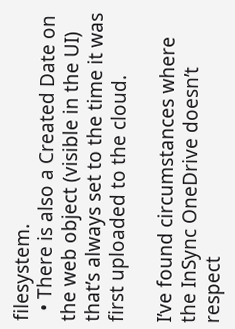filesystem.
  • There is also a Created Date on the web object (visible in the UI) that’s always set to the time it was first uploaded to the cloud.

I’ve found circumstances where the InSync OneDrive doesn’t respect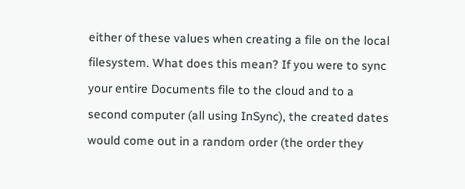either of these values when creating a file on the local filesystem. What does this mean? If you were to sync your entire Documents file to the cloud and to a second computer (all using InSync), the created dates would come out in a random order (the order they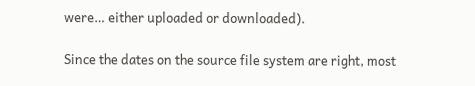were… either uploaded or downloaded).

Since the dates on the source file system are right, most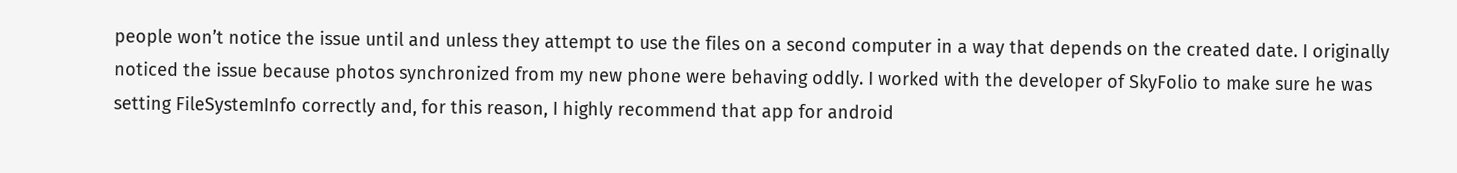people won’t notice the issue until and unless they attempt to use the files on a second computer in a way that depends on the created date. I originally noticed the issue because photos synchronized from my new phone were behaving oddly. I worked with the developer of SkyFolio to make sure he was setting FileSystemInfo correctly and, for this reason, I highly recommend that app for android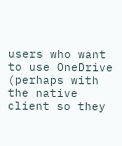users who want to use OneDrive (perhaps with the native client so they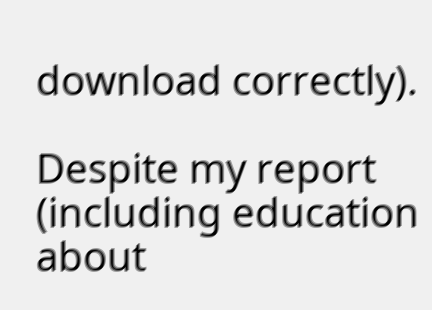download correctly).

Despite my report (including education about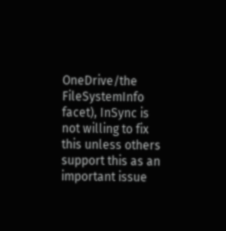OneDrive/the FileSystemInfo facet), InSync is not willing to fix this unless others support this as an important issue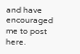and have encouraged me to post here.